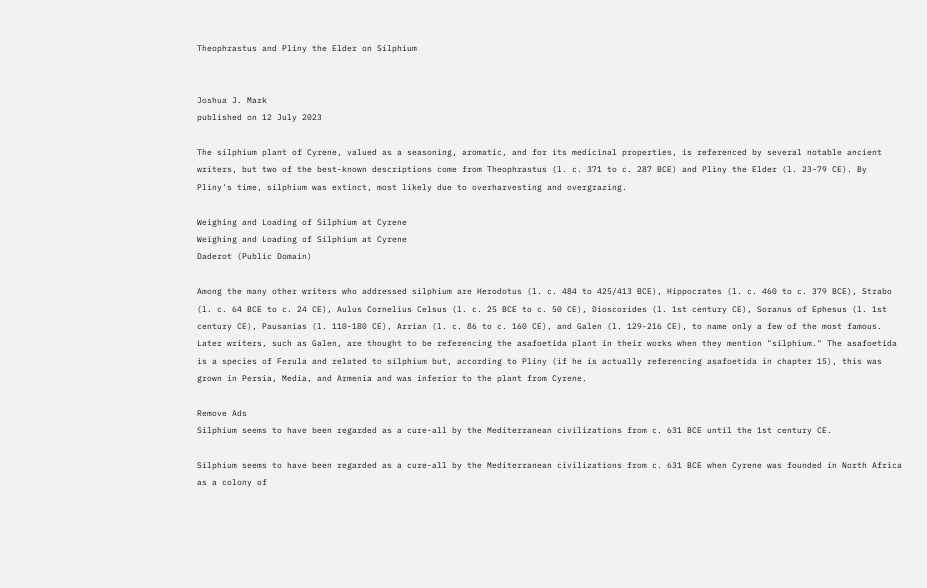Theophrastus and Pliny the Elder on Silphium


Joshua J. Mark
published on 12 July 2023

The silphium plant of Cyrene, valued as a seasoning, aromatic, and for its medicinal properties, is referenced by several notable ancient writers, but two of the best-known descriptions come from Theophrastus (l. c. 371 to c. 287 BCE) and Pliny the Elder (l. 23-79 CE). By Pliny's time, silphium was extinct, most likely due to overharvesting and overgrazing.

Weighing and Loading of Silphium at Cyrene
Weighing and Loading of Silphium at Cyrene
Daderot (Public Domain)

Among the many other writers who addressed silphium are Herodotus (l. c. 484 to 425/413 BCE), Hippocrates (l. c. 460 to c. 379 BCE), Strabo (l. c. 64 BCE to c. 24 CE), Aulus Cornelius Celsus (l. c. 25 BCE to c. 50 CE), Dioscorides (l. 1st century CE), Soranus of Ephesus (l. 1st century CE), Pausanias (l. 110-180 CE), Arrian (l. c. 86 to c. 160 CE), and Galen (l. 129-216 CE), to name only a few of the most famous. Later writers, such as Galen, are thought to be referencing the asafoetida plant in their works when they mention "silphium." The asafoetida is a species of Ferula and related to silphium but, according to Pliny (if he is actually referencing asafoetida in chapter 15), this was grown in Persia, Media, and Armenia and was inferior to the plant from Cyrene.

Remove Ads
Silphium seems to have been regarded as a cure-all by the Mediterranean civilizations from c. 631 BCE until the 1st century CE.

Silphium seems to have been regarded as a cure-all by the Mediterranean civilizations from c. 631 BCE when Cyrene was founded in North Africa as a colony of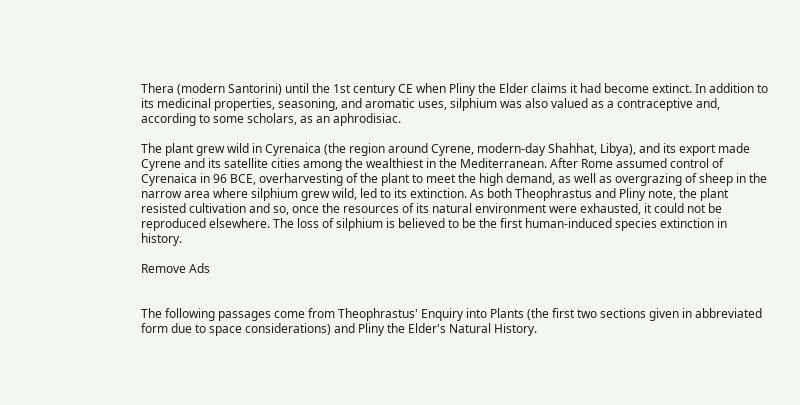Thera (modern Santorini) until the 1st century CE when Pliny the Elder claims it had become extinct. In addition to its medicinal properties, seasoning, and aromatic uses, silphium was also valued as a contraceptive and, according to some scholars, as an aphrodisiac.

The plant grew wild in Cyrenaica (the region around Cyrene, modern-day Shahhat, Libya), and its export made Cyrene and its satellite cities among the wealthiest in the Mediterranean. After Rome assumed control of Cyrenaica in 96 BCE, overharvesting of the plant to meet the high demand, as well as overgrazing of sheep in the narrow area where silphium grew wild, led to its extinction. As both Theophrastus and Pliny note, the plant resisted cultivation and so, once the resources of its natural environment were exhausted, it could not be reproduced elsewhere. The loss of silphium is believed to be the first human-induced species extinction in history.

Remove Ads


The following passages come from Theophrastus' Enquiry into Plants (the first two sections given in abbreviated form due to space considerations) and Pliny the Elder's Natural History.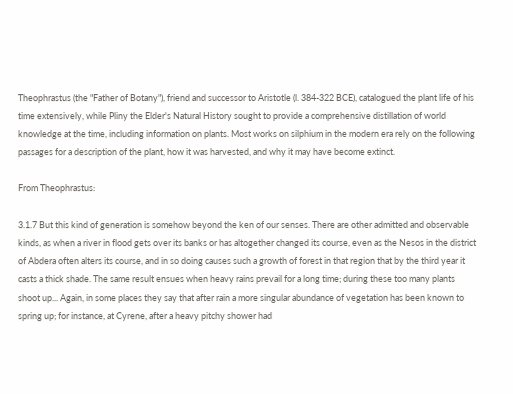Theophrastus (the "Father of Botany"), friend and successor to Aristotle (l. 384-322 BCE), catalogued the plant life of his time extensively, while Pliny the Elder's Natural History sought to provide a comprehensive distillation of world knowledge at the time, including information on plants. Most works on silphium in the modern era rely on the following passages for a description of the plant, how it was harvested, and why it may have become extinct.

From Theophrastus:

3.1.7 But this kind of generation is somehow beyond the ken of our senses. There are other admitted and observable kinds, as when a river in flood gets over its banks or has altogether changed its course, even as the Nesos in the district of Abdera often alters its course, and in so doing causes such a growth of forest in that region that by the third year it casts a thick shade. The same result ensues when heavy rains prevail for a long time; during these too many plants shoot up... Again, in some places they say that after rain a more singular abundance of vegetation has been known to spring up; for instance, at Cyrene, after a heavy pitchy shower had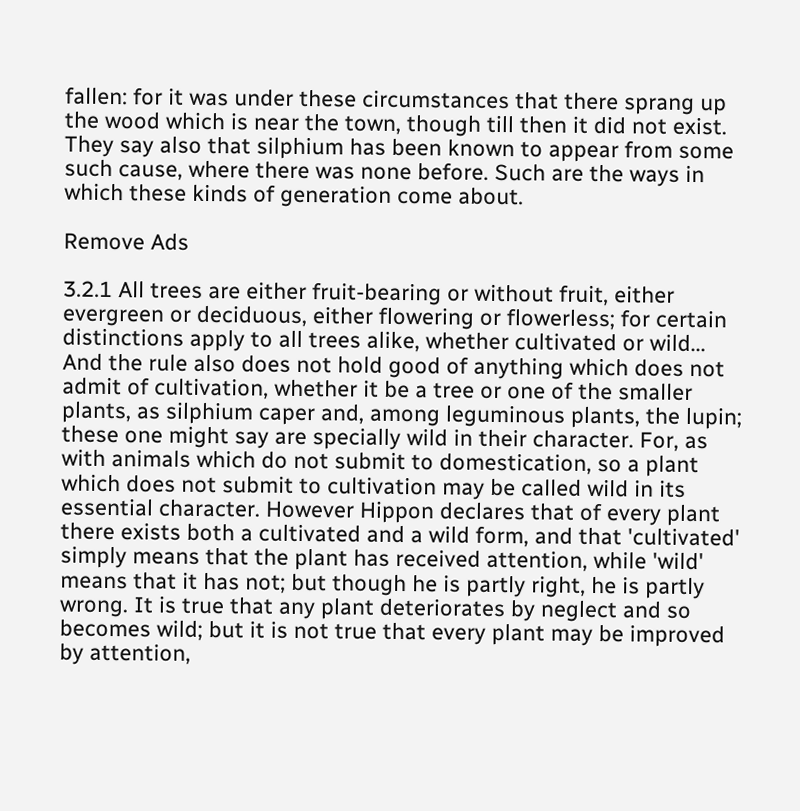fallen: for it was under these circumstances that there sprang up the wood which is near the town, though till then it did not exist. They say also that silphium has been known to appear from some such cause, where there was none before. Such are the ways in which these kinds of generation come about.

Remove Ads

3.2.1 All trees are either fruit-bearing or without fruit, either evergreen or deciduous, either flowering or flowerless; for certain distinctions apply to all trees alike, whether cultivated or wild... And the rule also does not hold good of anything which does not admit of cultivation, whether it be a tree or one of the smaller plants, as silphium caper and, among leguminous plants, the lupin; these one might say are specially wild in their character. For, as with animals which do not submit to domestication, so a plant which does not submit to cultivation may be called wild in its essential character. However Hippon declares that of every plant there exists both a cultivated and a wild form, and that 'cultivated' simply means that the plant has received attention, while 'wild' means that it has not; but though he is partly right, he is partly wrong. It is true that any plant deteriorates by neglect and so becomes wild; but it is not true that every plant may be improved by attention,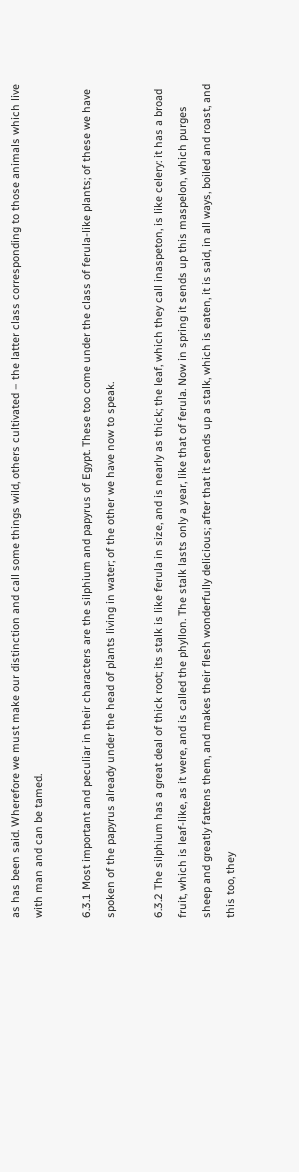as has been said. Wherefore we must make our distinction and call some things wild, others cultivated – the latter class corresponding to those animals which live with man and can be tamed.

6.3.1 Most important and peculiar in their characters are the silphium and papyrus of Egypt. These too come under the class of ferula-like plants; of these we have spoken of the papyrus already under the head of plants living in water; of the other we have now to speak.

6.3.2 The silphium has a great deal of thick root; its stalk is like ferula in size, and is nearly as thick; the leaf, which they call inaspeton, is like celery: it has a broad fruit, which is leaf-like, as it were, and is called the phyllon. The stalk lasts only a year, like that of ferula. Now in spring it sends up this maspelon, which purges sheep and greatly fattens them, and makes their flesh wonderfully delicious; after that it sends up a stalk, which is eaten, it is said, in all ways, boiled and roast, and this too, they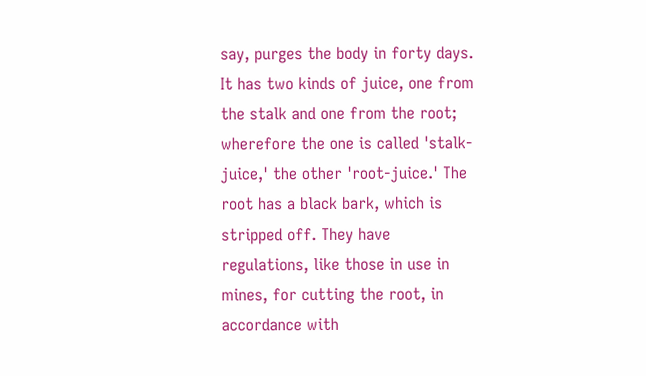say, purges the body in forty days. It has two kinds of juice, one from the stalk and one from the root; wherefore the one is called 'stalk-juice,' the other 'root-juice.' The root has a black bark, which is stripped off. They have regulations, like those in use in mines, for cutting the root, in accordance with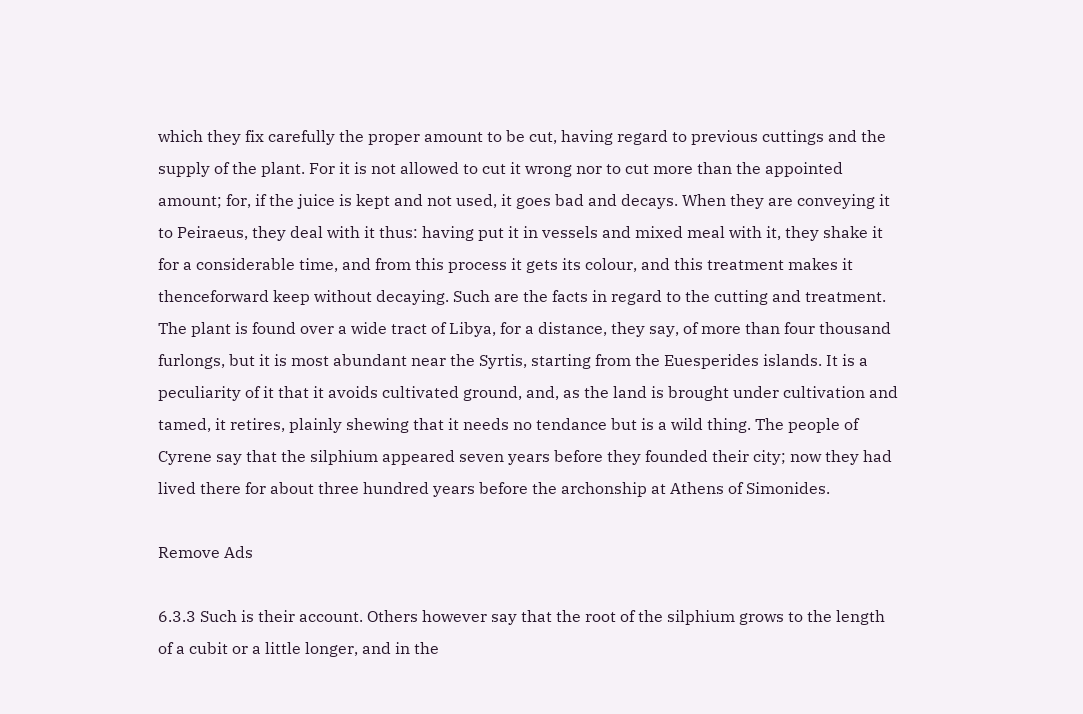which they fix carefully the proper amount to be cut, having regard to previous cuttings and the supply of the plant. For it is not allowed to cut it wrong nor to cut more than the appointed amount; for, if the juice is kept and not used, it goes bad and decays. When they are conveying it to Peiraeus, they deal with it thus: having put it in vessels and mixed meal with it, they shake it for a considerable time, and from this process it gets its colour, and this treatment makes it thenceforward keep without decaying. Such are the facts in regard to the cutting and treatment. The plant is found over a wide tract of Libya, for a distance, they say, of more than four thousand furlongs, but it is most abundant near the Syrtis, starting from the Euesperides islands. It is a peculiarity of it that it avoids cultivated ground, and, as the land is brought under cultivation and tamed, it retires, plainly shewing that it needs no tendance but is a wild thing. The people of Cyrene say that the silphium appeared seven years before they founded their city; now they had lived there for about three hundred years before the archonship at Athens of Simonides.

Remove Ads

6.3.3 Such is their account. Others however say that the root of the silphium grows to the length of a cubit or a little longer, and in the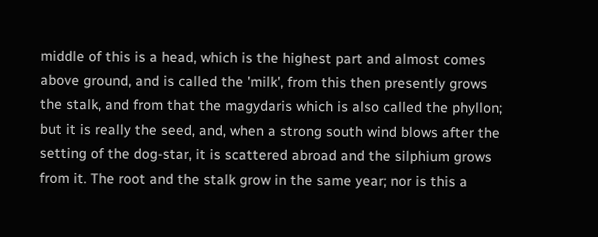middle of this is a head, which is the highest part and almost comes above ground, and is called the 'milk', from this then presently grows the stalk, and from that the magydaris which is also called the phyllon; but it is really the seed, and, when a strong south wind blows after the setting of the dog-star, it is scattered abroad and the silphium grows from it. The root and the stalk grow in the same year; nor is this a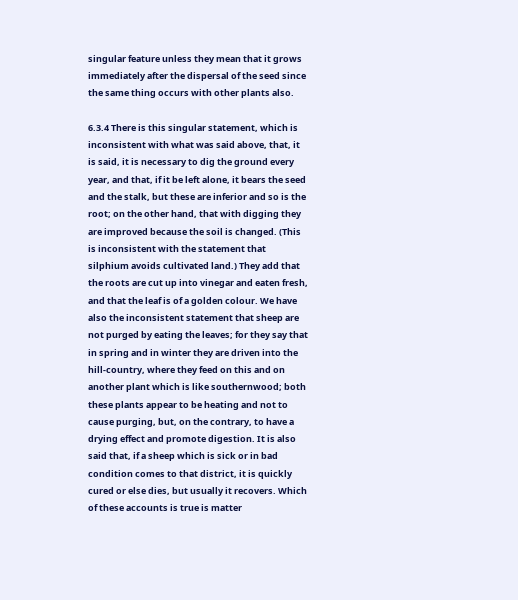singular feature unless they mean that it grows immediately after the dispersal of the seed since the same thing occurs with other plants also.

6.3.4 There is this singular statement, which is inconsistent with what was said above, that, it is said, it is necessary to dig the ground every year, and that, if it be left alone, it bears the seed and the stalk, but these are inferior and so is the root; on the other hand, that with digging they are improved because the soil is changed. (This is inconsistent with the statement that silphium avoids cultivated land.) They add that the roots are cut up into vinegar and eaten fresh, and that the leaf is of a golden colour. We have also the inconsistent statement that sheep are not purged by eating the leaves; for they say that in spring and in winter they are driven into the hill-country, where they feed on this and on another plant which is like southernwood; both these plants appear to be heating and not to cause purging, but, on the contrary, to have a drying effect and promote digestion. It is also said that, if a sheep which is sick or in bad condition comes to that district, it is quickly cured or else dies, but usually it recovers. Which of these accounts is true is matter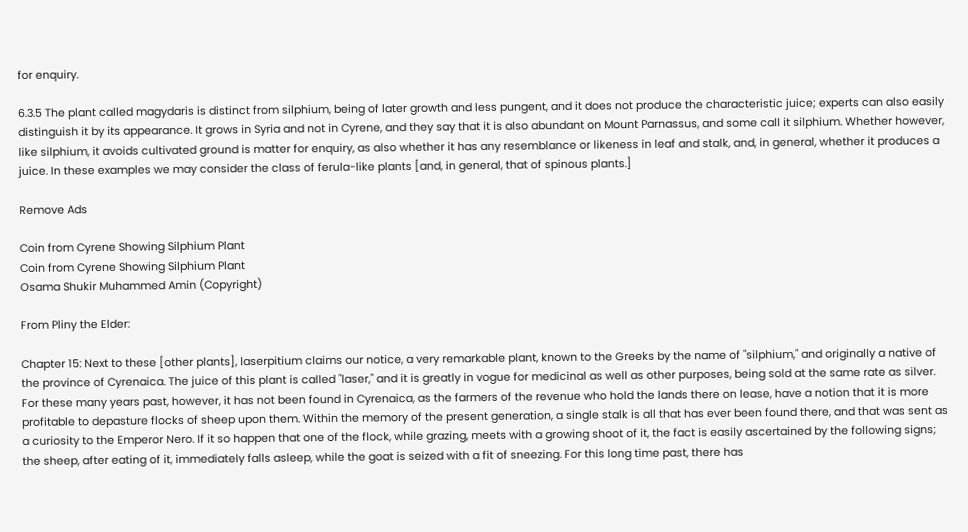for enquiry.

6.3.5 The plant called magydaris is distinct from silphium, being of later growth and less pungent, and it does not produce the characteristic juice; experts can also easily distinguish it by its appearance. It grows in Syria and not in Cyrene, and they say that it is also abundant on Mount Parnassus, and some call it silphium. Whether however, like silphium, it avoids cultivated ground is matter for enquiry, as also whether it has any resemblance or likeness in leaf and stalk, and, in general, whether it produces a juice. In these examples we may consider the class of ferula-like plants [and, in general, that of spinous plants.]

Remove Ads

Coin from Cyrene Showing Silphium Plant
Coin from Cyrene Showing Silphium Plant
Osama Shukir Muhammed Amin (Copyright)

From Pliny the Elder:

Chapter 15: Next to these [other plants], laserpitium claims our notice, a very remarkable plant, known to the Greeks by the name of "silphium," and originally a native of the province of Cyrenaica. The juice of this plant is called "laser," and it is greatly in vogue for medicinal as well as other purposes, being sold at the same rate as silver. For these many years past, however, it has not been found in Cyrenaica, as the farmers of the revenue who hold the lands there on lease, have a notion that it is more profitable to depasture flocks of sheep upon them. Within the memory of the present generation, a single stalk is all that has ever been found there, and that was sent as a curiosity to the Emperor Nero. If it so happen that one of the flock, while grazing, meets with a growing shoot of it, the fact is easily ascertained by the following signs; the sheep, after eating of it, immediately falls asleep, while the goat is seized with a fit of sneezing. For this long time past, there has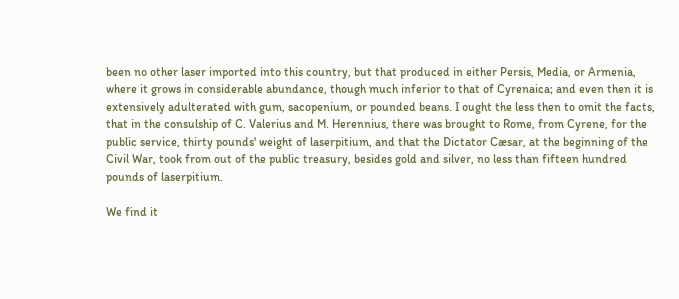been no other laser imported into this country, but that produced in either Persis, Media, or Armenia, where it grows in considerable abundance, though much inferior to that of Cyrenaica; and even then it is extensively adulterated with gum, sacopenium, or pounded beans. I ought the less then to omit the facts, that in the consulship of C. Valerius and M. Herennius, there was brought to Rome, from Cyrene, for the public service, thirty pounds' weight of laserpitium, and that the Dictator Cæsar, at the beginning of the Civil War, took from out of the public treasury, besides gold and silver, no less than fifteen hundred pounds of laserpitium.

We find it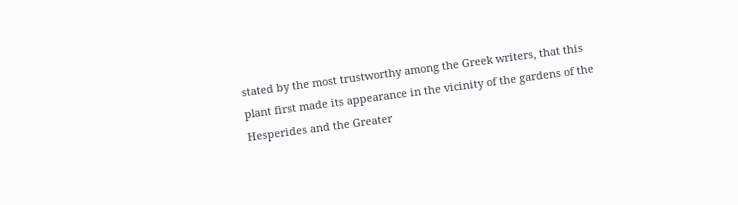stated by the most trustworthy among the Greek writers, that this plant first made its appearance in the vicinity of the gardens of the Hesperides and the Greater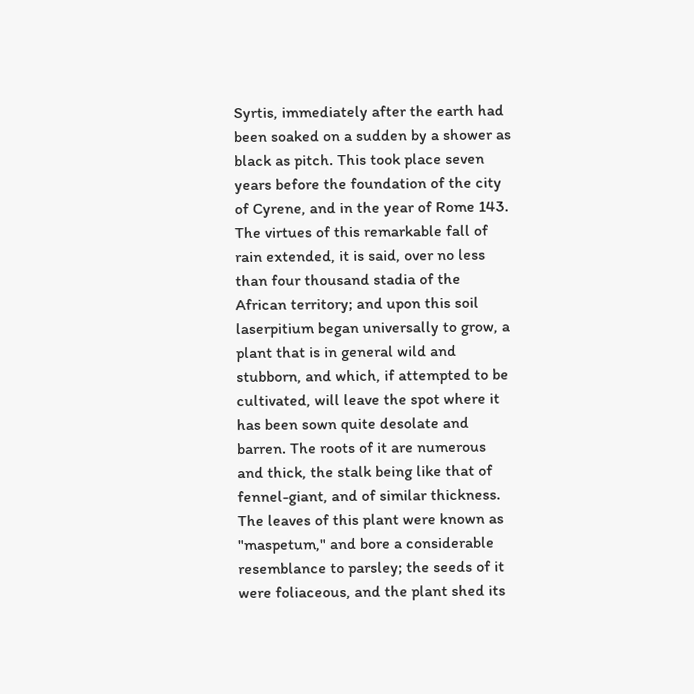Syrtis, immediately after the earth had been soaked on a sudden by a shower as black as pitch. This took place seven years before the foundation of the city of Cyrene, and in the year of Rome 143. The virtues of this remarkable fall of rain extended, it is said, over no less than four thousand stadia of the African territory; and upon this soil laserpitium began universally to grow, a plant that is in general wild and stubborn, and which, if attempted to be cultivated, will leave the spot where it has been sown quite desolate and barren. The roots of it are numerous and thick, the stalk being like that of fennel-giant, and of similar thickness. The leaves of this plant were known as "maspetum," and bore a considerable resemblance to parsley; the seeds of it were foliaceous, and the plant shed its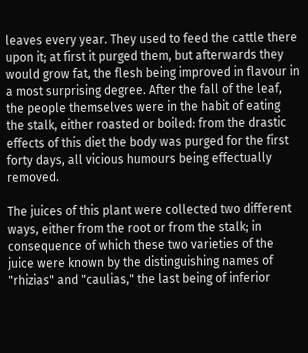leaves every year. They used to feed the cattle there upon it; at first it purged them, but afterwards they would grow fat, the flesh being improved in flavour in a most surprising degree. After the fall of the leaf, the people themselves were in the habit of eating the stalk, either roasted or boiled: from the drastic effects of this diet the body was purged for the first forty days, all vicious humours being effectually removed.

The juices of this plant were collected two different ways, either from the root or from the stalk; in consequence of which these two varieties of the juice were known by the distinguishing names of "rhizias" and "caulias," the last being of inferior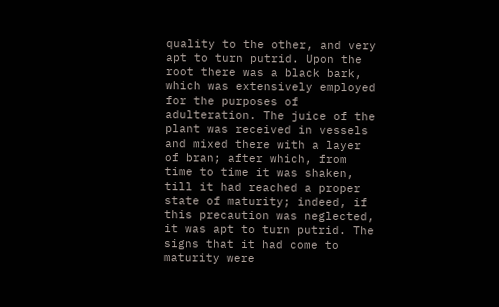quality to the other, and very apt to turn putrid. Upon the root there was a black bark, which was extensively employed for the purposes of adulteration. The juice of the plant was received in vessels and mixed there with a layer of bran; after which, from time to time it was shaken, till it had reached a proper state of maturity; indeed, if this precaution was neglected, it was apt to turn putrid. The signs that it had come to maturity were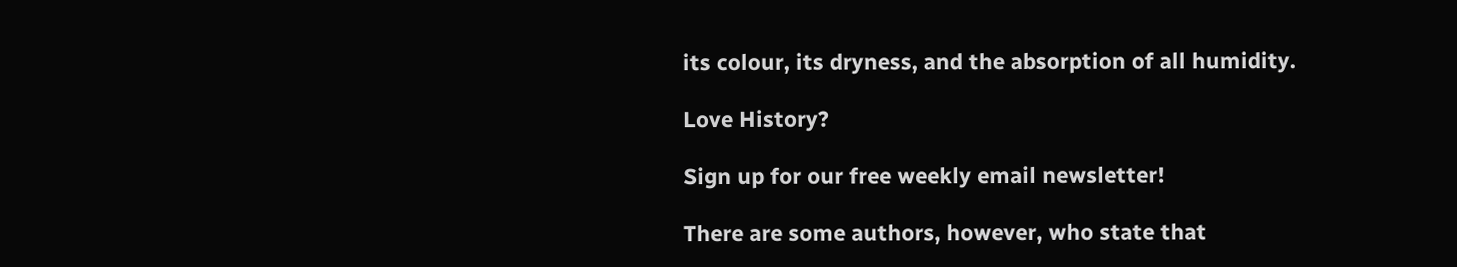its colour, its dryness, and the absorption of all humidity.

Love History?

Sign up for our free weekly email newsletter!

There are some authors, however, who state that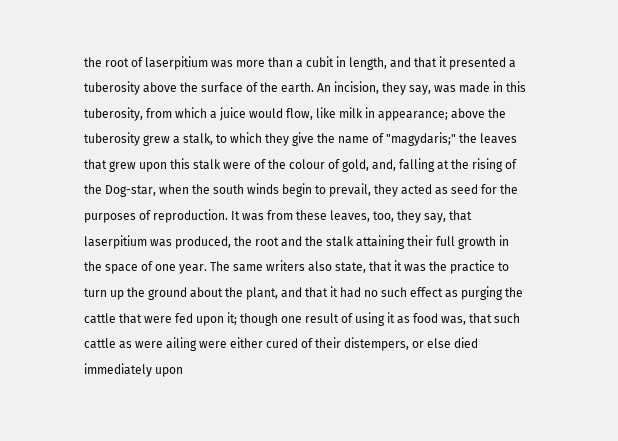the root of laserpitium was more than a cubit in length, and that it presented a tuberosity above the surface of the earth. An incision, they say, was made in this tuberosity, from which a juice would flow, like milk in appearance; above the tuberosity grew a stalk, to which they give the name of "magydaris;" the leaves that grew upon this stalk were of the colour of gold, and, falling at the rising of the Dog-star, when the south winds begin to prevail, they acted as seed for the purposes of reproduction. It was from these leaves, too, they say, that laserpitium was produced, the root and the stalk attaining their full growth in the space of one year. The same writers also state, that it was the practice to turn up the ground about the plant, and that it had no such effect as purging the cattle that were fed upon it; though one result of using it as food was, that such cattle as were ailing were either cured of their distempers, or else died immediately upon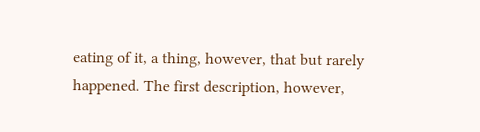eating of it, a thing, however, that but rarely happened. The first description, however,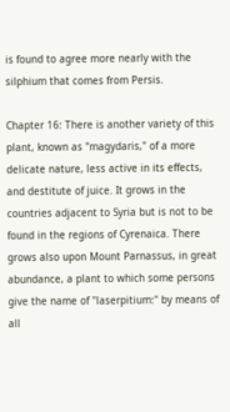is found to agree more nearly with the silphium that comes from Persis.

Chapter 16: There is another variety of this plant, known as "magydaris," of a more delicate nature, less active in its effects, and destitute of juice. It grows in the countries adjacent to Syria but is not to be found in the regions of Cyrenaica. There grows also upon Mount Parnassus, in great abundance, a plant to which some persons give the name of "laserpitium:" by means of all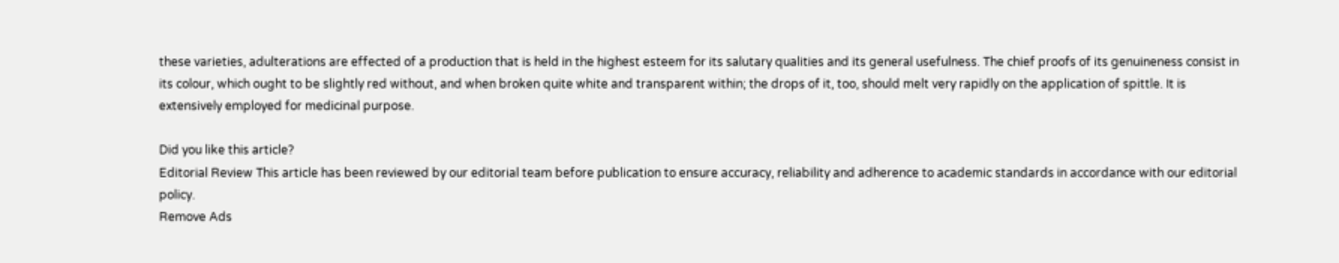these varieties, adulterations are effected of a production that is held in the highest esteem for its salutary qualities and its general usefulness. The chief proofs of its genuineness consist in its colour, which ought to be slightly red without, and when broken quite white and transparent within; the drops of it, too, should melt very rapidly on the application of spittle. It is extensively employed for medicinal purpose.

Did you like this article?
Editorial Review This article has been reviewed by our editorial team before publication to ensure accuracy, reliability and adherence to academic standards in accordance with our editorial policy.
Remove Ads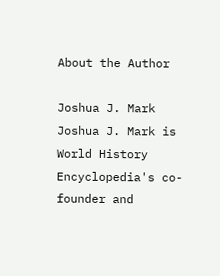About the Author

Joshua J. Mark
Joshua J. Mark is World History Encyclopedia's co-founder and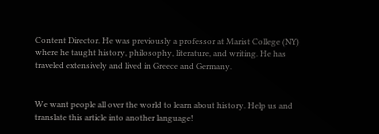Content Director. He was previously a professor at Marist College (NY) where he taught history, philosophy, literature, and writing. He has traveled extensively and lived in Greece and Germany.


We want people all over the world to learn about history. Help us and translate this article into another language!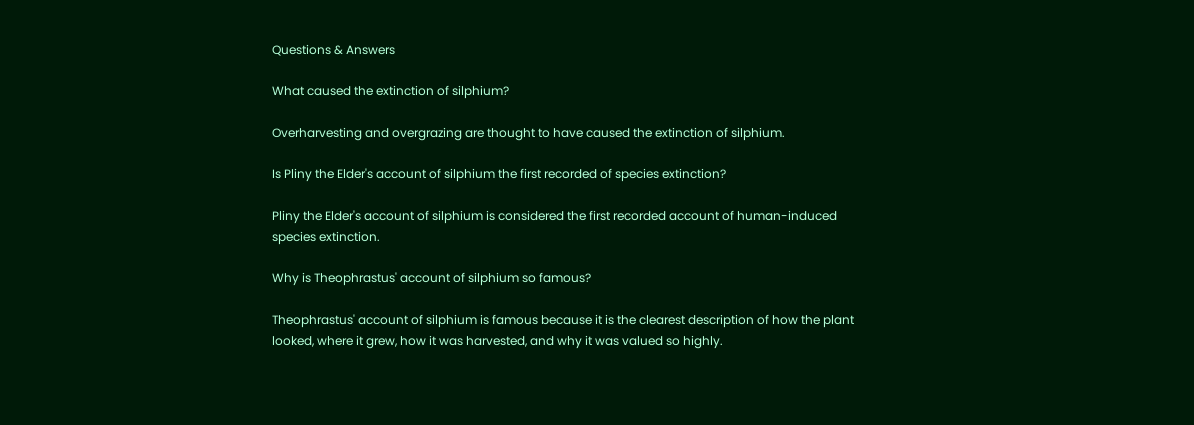Questions & Answers

What caused the extinction of silphium?

Overharvesting and overgrazing are thought to have caused the extinction of silphium.

Is Pliny the Elder's account of silphium the first recorded of species extinction?

Pliny the Elder's account of silphium is considered the first recorded account of human-induced species extinction.

Why is Theophrastus' account of silphium so famous?

Theophrastus' account of silphium is famous because it is the clearest description of how the plant looked, where it grew, how it was harvested, and why it was valued so highly.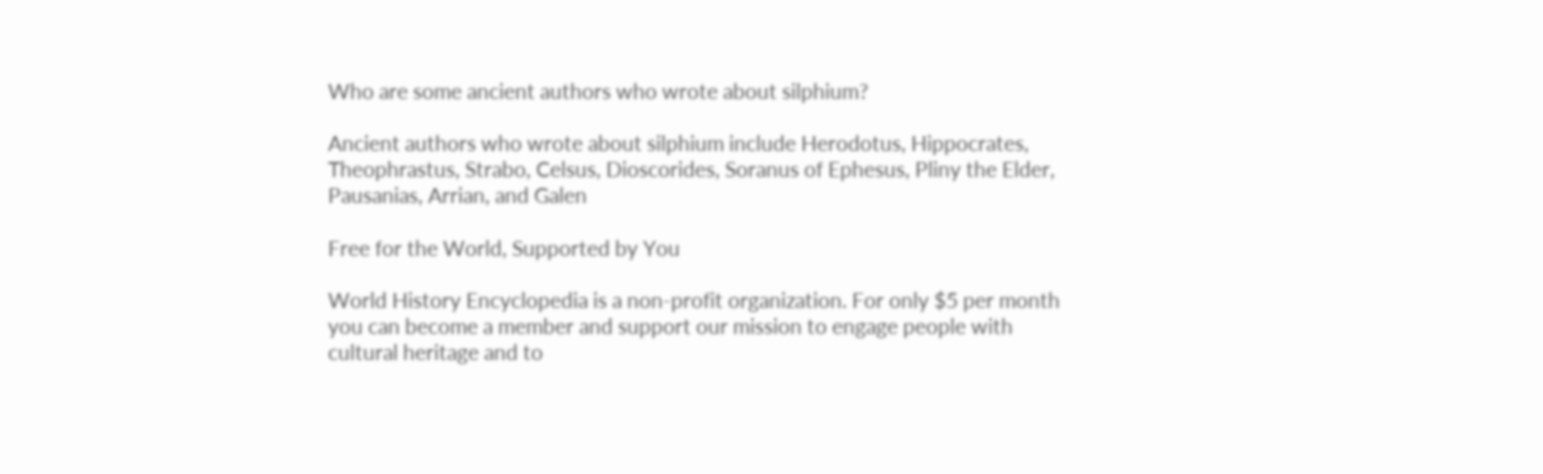Who are some ancient authors who wrote about silphium?

Ancient authors who wrote about silphium include Herodotus, Hippocrates, Theophrastus, Strabo, Celsus, Dioscorides, Soranus of Ephesus, Pliny the Elder, Pausanias, Arrian, and Galen

Free for the World, Supported by You

World History Encyclopedia is a non-profit organization. For only $5 per month you can become a member and support our mission to engage people with cultural heritage and to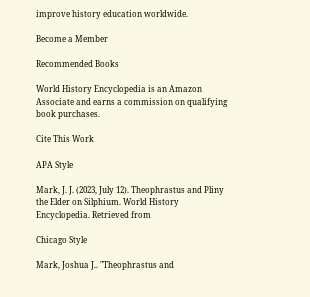improve history education worldwide.

Become a Member

Recommended Books

World History Encyclopedia is an Amazon Associate and earns a commission on qualifying book purchases.

Cite This Work

APA Style

Mark, J. J. (2023, July 12). Theophrastus and Pliny the Elder on Silphium. World History Encyclopedia. Retrieved from

Chicago Style

Mark, Joshua J.. "Theophrastus and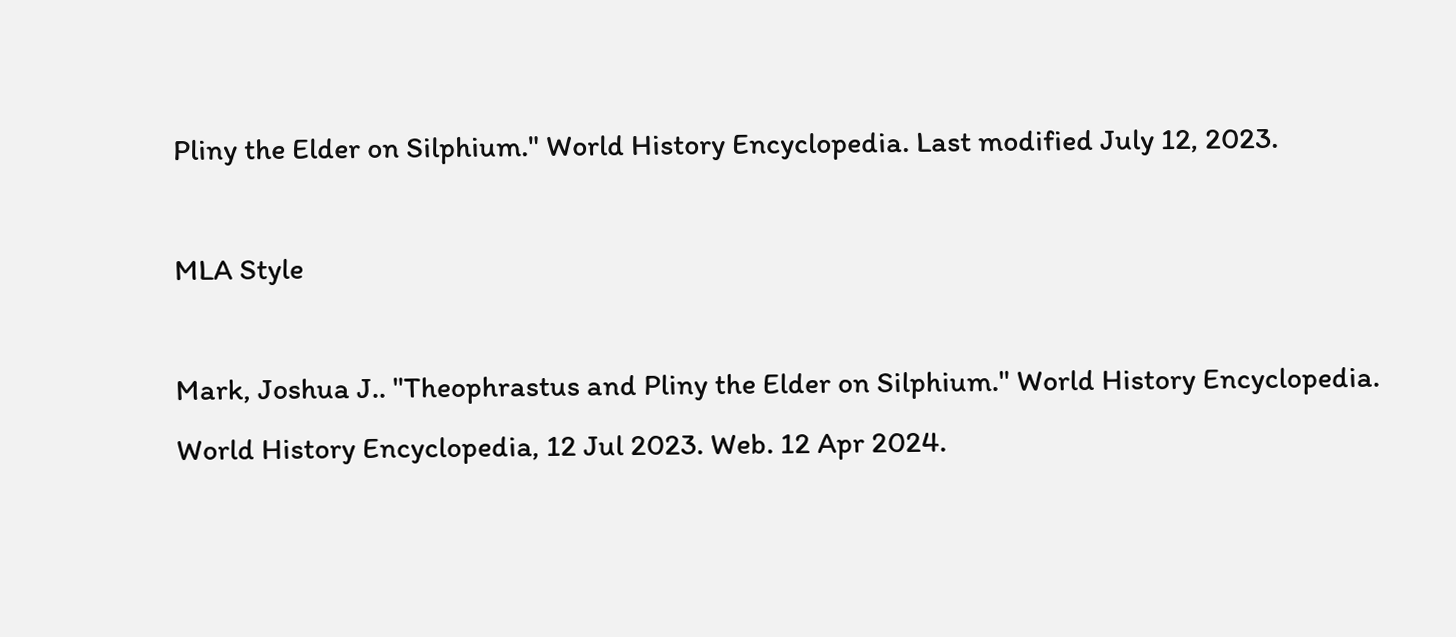Pliny the Elder on Silphium." World History Encyclopedia. Last modified July 12, 2023.

MLA Style

Mark, Joshua J.. "Theophrastus and Pliny the Elder on Silphium." World History Encyclopedia. World History Encyclopedia, 12 Jul 2023. Web. 12 Apr 2024.